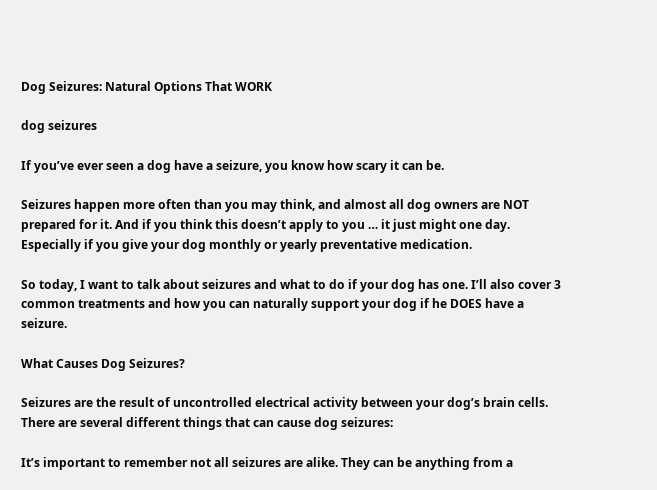Dog Seizures: Natural Options That WORK

dog seizures

If you’ve ever seen a dog have a seizure, you know how scary it can be.

Seizures happen more often than you may think, and almost all dog owners are NOT prepared for it. And if you think this doesn’t apply to you … it just might one day. Especially if you give your dog monthly or yearly preventative medication.

So today, I want to talk about seizures and what to do if your dog has one. I’ll also cover 3 common treatments and how you can naturally support your dog if he DOES have a seizure.

What Causes Dog Seizures?

Seizures are the result of uncontrolled electrical activity between your dog’s brain cells. There are several different things that can cause dog seizures:

It’s important to remember not all seizures are alike. They can be anything from a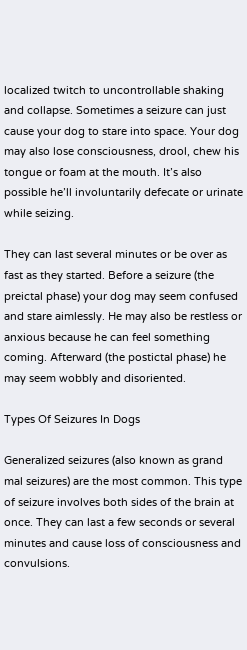localized twitch to uncontrollable shaking and collapse. Sometimes a seizure can just cause your dog to stare into space. Your dog may also lose consciousness, drool, chew his tongue or foam at the mouth. It’s also possible he’ll involuntarily defecate or urinate while seizing.

They can last several minutes or be over as fast as they started. Before a seizure (the preictal phase) your dog may seem confused and stare aimlessly. He may also be restless or anxious because he can feel something coming. Afterward (the postictal phase) he may seem wobbly and disoriented.

Types Of Seizures In Dogs

Generalized seizures (also known as grand mal seizures) are the most common. This type of seizure involves both sides of the brain at once. They can last a few seconds or several minutes and cause loss of consciousness and convulsions.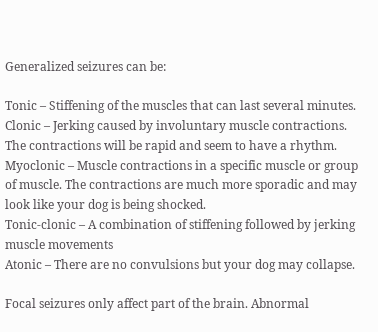Generalized seizures can be:

Tonic – Stiffening of the muscles that can last several minutes.
Clonic – Jerking caused by involuntary muscle contractions. The contractions will be rapid and seem to have a rhythm.
Myoclonic – Muscle contractions in a specific muscle or group of muscle. The contractions are much more sporadic and may look like your dog is being shocked.
Tonic-clonic – A combination of stiffening followed by jerking muscle movements
Atonic – There are no convulsions but your dog may collapse.

Focal seizures only affect part of the brain. Abnormal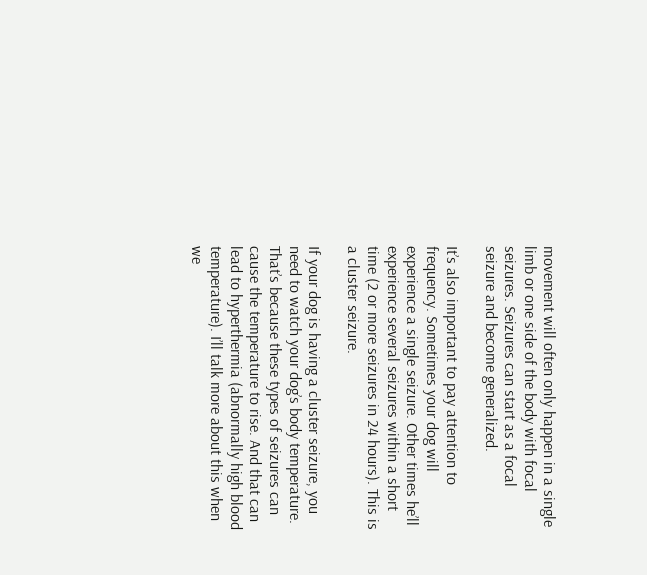movement will often only happen in a single limb or one side of the body with focal seizures. Seizures can start as a focal seizure and become generalized.

It’s also important to pay attention to frequency. Sometimes your dog will experience a single seizure. Other times he’ll experience several seizures within a short time (2 or more seizures in 24 hours). This is a cluster seizure.

If your dog is having a cluster seizure, you need to watch your dog’s body temperature. That’s because these types of seizures can cause the temperature to rise. And that can lead to hyperthermia (abnormally high blood temperature). I’ll talk more about this when we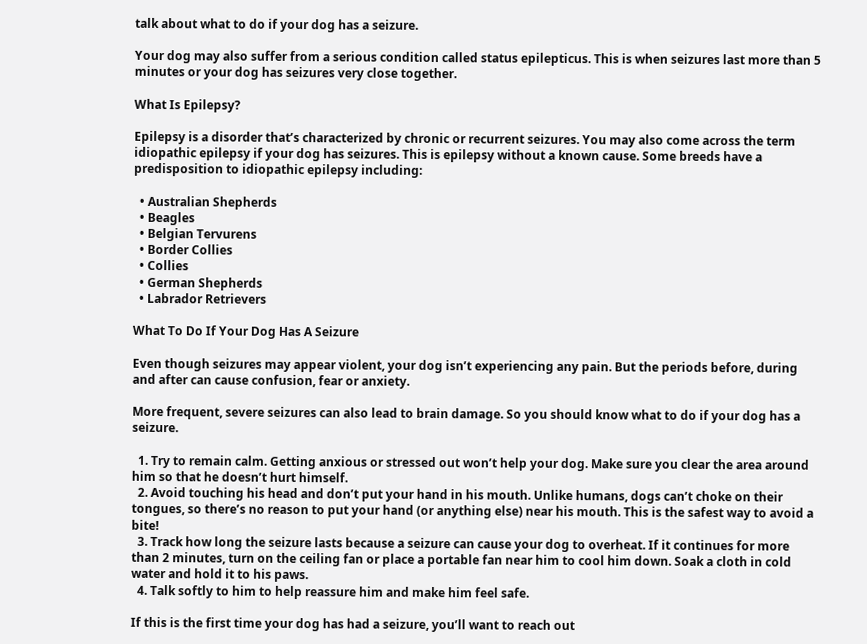talk about what to do if your dog has a seizure.

Your dog may also suffer from a serious condition called status epilepticus. This is when seizures last more than 5 minutes or your dog has seizures very close together.

What Is Epilepsy?

Epilepsy is a disorder that’s characterized by chronic or recurrent seizures. You may also come across the term idiopathic epilepsy if your dog has seizures. This is epilepsy without a known cause. Some breeds have a predisposition to idiopathic epilepsy including:

  • Australian Shepherds
  • Beagles
  • Belgian Tervurens
  • Border Collies
  • Collies
  • German Shepherds
  • Labrador Retrievers

What To Do If Your Dog Has A Seizure

Even though seizures may appear violent, your dog isn’t experiencing any pain. But the periods before, during and after can cause confusion, fear or anxiety.

More frequent, severe seizures can also lead to brain damage. So you should know what to do if your dog has a seizure.

  1. Try to remain calm. Getting anxious or stressed out won’t help your dog. Make sure you clear the area around him so that he doesn’t hurt himself.
  2. Avoid touching his head and don’t put your hand in his mouth. Unlike humans, dogs can’t choke on their tongues, so there’s no reason to put your hand (or anything else) near his mouth. This is the safest way to avoid a bite!
  3. Track how long the seizure lasts because a seizure can cause your dog to overheat. If it continues for more than 2 minutes, turn on the ceiling fan or place a portable fan near him to cool him down. Soak a cloth in cold water and hold it to his paws.
  4. Talk softly to him to help reassure him and make him feel safe.

If this is the first time your dog has had a seizure, you’ll want to reach out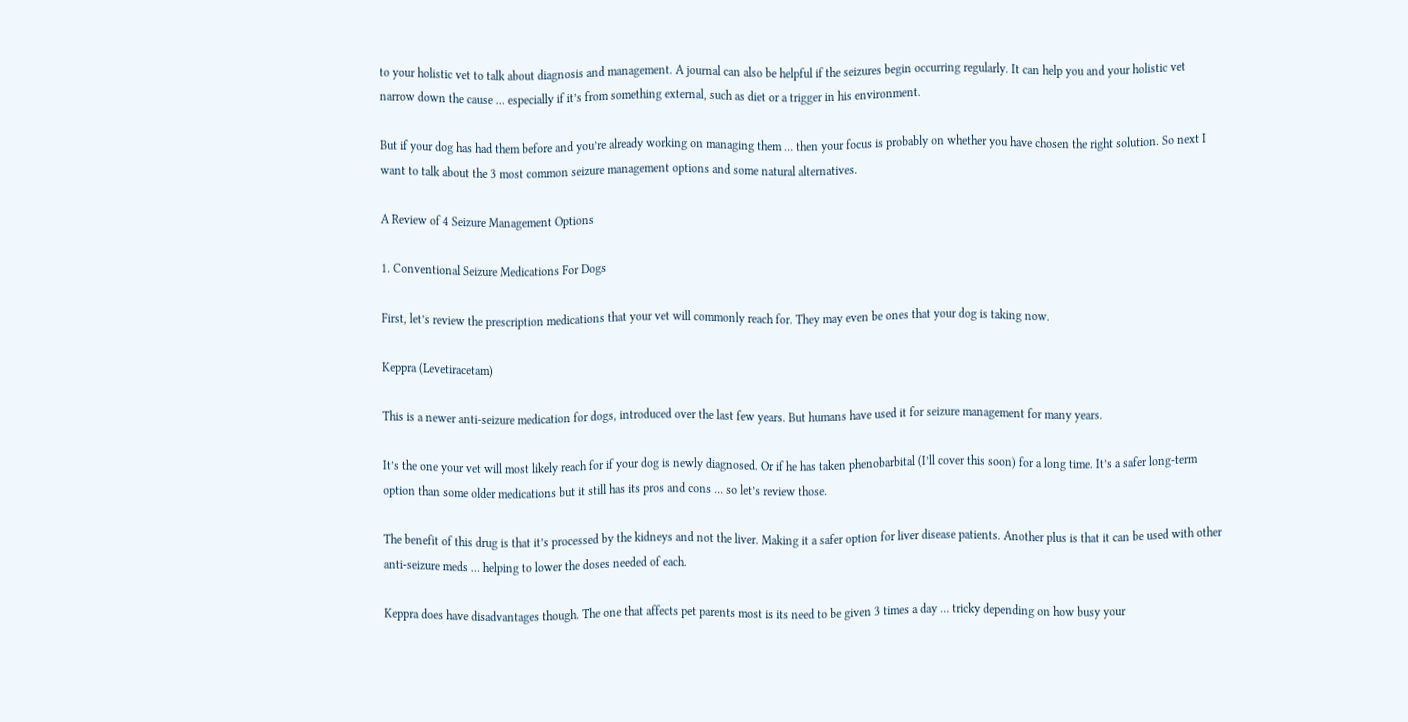to your holistic vet to talk about diagnosis and management. A journal can also be helpful if the seizures begin occurring regularly. It can help you and your holistic vet narrow down the cause … especially if it’s from something external, such as diet or a trigger in his environment.

But if your dog has had them before and you’re already working on managing them … then your focus is probably on whether you have chosen the right solution. So next I want to talk about the 3 most common seizure management options and some natural alternatives.

A Review of 4 Seizure Management Options

1. Conventional Seizure Medications For Dogs

First, let’s review the prescription medications that your vet will commonly reach for. They may even be ones that your dog is taking now.

Keppra (Levetiracetam)

This is a newer anti-seizure medication for dogs, introduced over the last few years. But humans have used it for seizure management for many years.

It’s the one your vet will most likely reach for if your dog is newly diagnosed. Or if he has taken phenobarbital (I’ll cover this soon) for a long time. It’s a safer long-term option than some older medications but it still has its pros and cons … so let’s review those.

The benefit of this drug is that it’s processed by the kidneys and not the liver. Making it a safer option for liver disease patients. Another plus is that it can be used with other anti-seizure meds … helping to lower the doses needed of each.

Keppra does have disadvantages though. The one that affects pet parents most is its need to be given 3 times a day … tricky depending on how busy your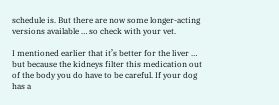schedule is. But there are now some longer-acting versions available … so check with your vet.

I mentioned earlier that it’s better for the liver … but because the kidneys filter this medication out of the body you do have to be careful. If your dog has a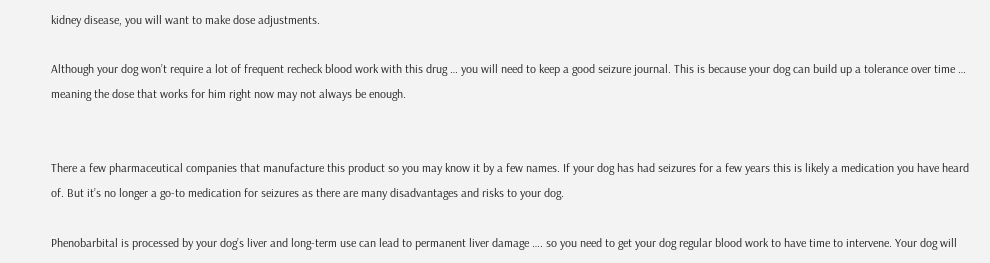kidney disease, you will want to make dose adjustments.

Although your dog won’t require a lot of frequent recheck blood work with this drug … you will need to keep a good seizure journal. This is because your dog can build up a tolerance over time … meaning the dose that works for him right now may not always be enough.


There a few pharmaceutical companies that manufacture this product so you may know it by a few names. If your dog has had seizures for a few years this is likely a medication you have heard of. But it’s no longer a go-to medication for seizures as there are many disadvantages and risks to your dog.

Phenobarbital is processed by your dog’s liver and long-term use can lead to permanent liver damage …. so you need to get your dog regular blood work to have time to intervene. Your dog will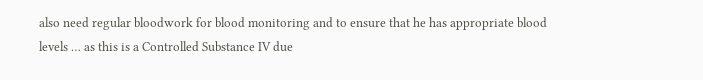also need regular bloodwork for blood monitoring and to ensure that he has appropriate blood levels … as this is a Controlled Substance IV due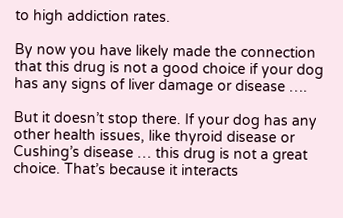to high addiction rates.

By now you have likely made the connection that this drug is not a good choice if your dog has any signs of liver damage or disease ….

But it doesn’t stop there. If your dog has any other health issues, like thyroid disease or Cushing’s disease … this drug is not a great choice. That’s because it interacts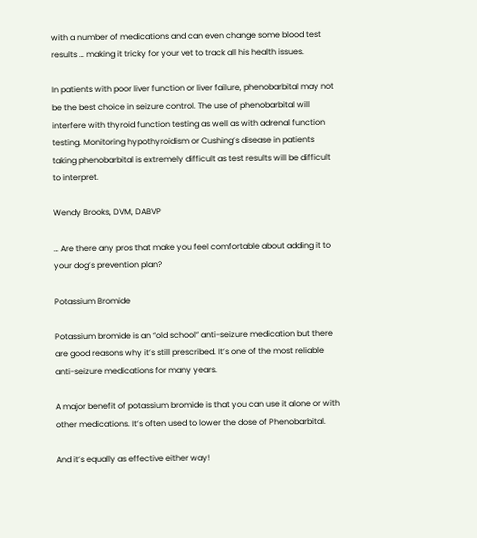with a number of medications and can even change some blood test results … making it tricky for your vet to track all his health issues.

In patients with poor liver function or liver failure, phenobarbital may not be the best choice in seizure control. The use of phenobarbital will interfere with thyroid function testing as well as with adrenal function testing. Monitoring hypothyroidism or Cushing’s disease in patients taking phenobarbital is extremely difficult as test results will be difficult to interpret.

Wendy Brooks, DVM, DABVP

… Are there any pros that make you feel comfortable about adding it to your dog’s prevention plan?

Potassium Bromide

Potassium bromide is an “old school” anti-seizure medication but there are good reasons why it’s still prescribed. It’s one of the most reliable anti-seizure medications for many years.

A major benefit of potassium bromide is that you can use it alone or with other medications. It’s often used to lower the dose of Phenobarbital.

And it’s equally as effective either way!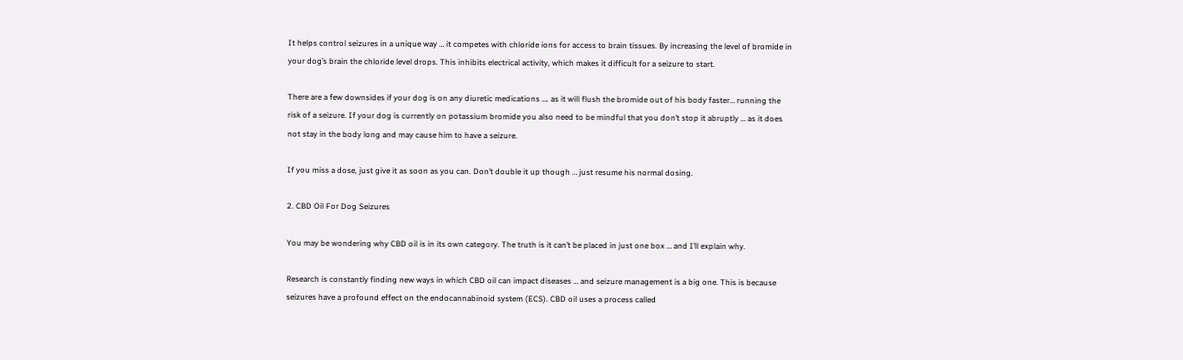It helps control seizures in a unique way … it competes with chloride ions for access to brain tissues. By increasing the level of bromide in your dog’s brain the chloride level drops. This inhibits electrical activity, which makes it difficult for a seizure to start.

There are a few downsides if your dog is on any diuretic medications …. as it will flush the bromide out of his body faster… running the risk of a seizure. If your dog is currently on potassium bromide you also need to be mindful that you don’t stop it abruptly … as it does not stay in the body long and may cause him to have a seizure.

If you miss a dose, just give it as soon as you can. Don’t double it up though … just resume his normal dosing.

2. CBD Oil For Dog Seizures

You may be wondering why CBD oil is in its own category. The truth is it can’t be placed in just one box … and I’ll explain why.

Research is constantly finding new ways in which CBD oil can impact diseases … and seizure management is a big one. This is because seizures have a profound effect on the endocannabinoid system (ECS). CBD oil uses a process called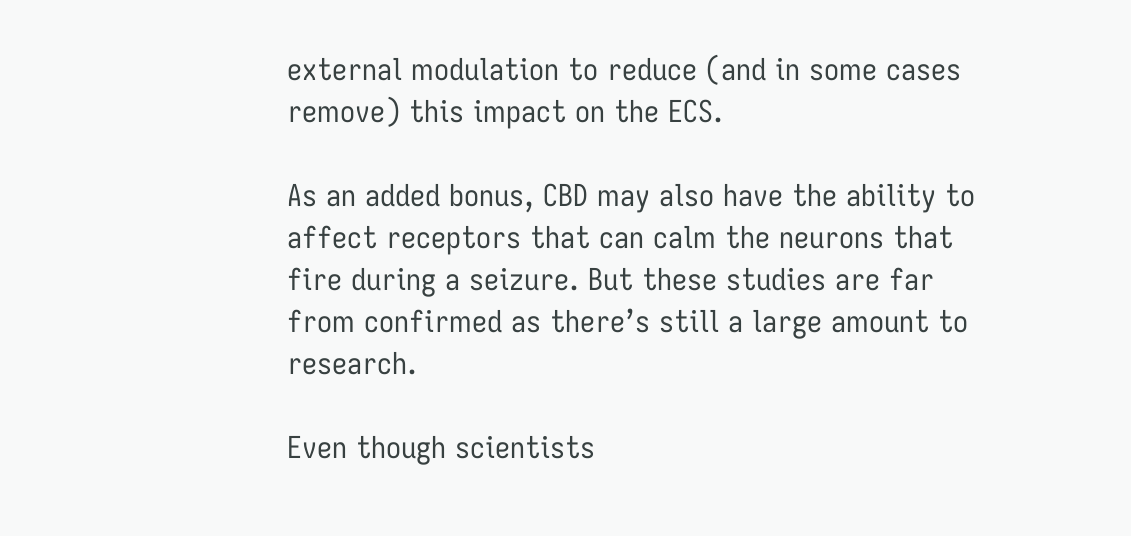external modulation to reduce (and in some cases remove) this impact on the ECS.

As an added bonus, CBD may also have the ability to affect receptors that can calm the neurons that fire during a seizure. But these studies are far from confirmed as there’s still a large amount to research.

Even though scientists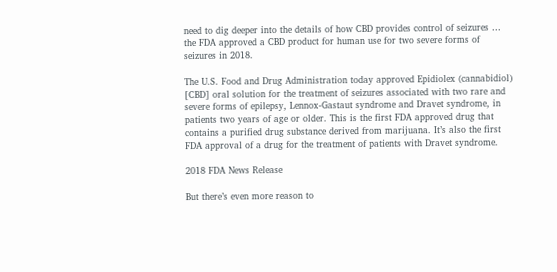need to dig deeper into the details of how CBD provides control of seizures … the FDA approved a CBD product for human use for two severe forms of seizures in 2018.

The U.S. Food and Drug Administration today approved Epidiolex (cannabidiol) [CBD] oral solution for the treatment of seizures associated with two rare and severe forms of epilepsy, Lennox-Gastaut syndrome and Dravet syndrome, in patients two years of age or older. This is the first FDA approved drug that contains a purified drug substance derived from marijuana. It’s also the first FDA approval of a drug for the treatment of patients with Dravet syndrome.

2018 FDA News Release

But there’s even more reason to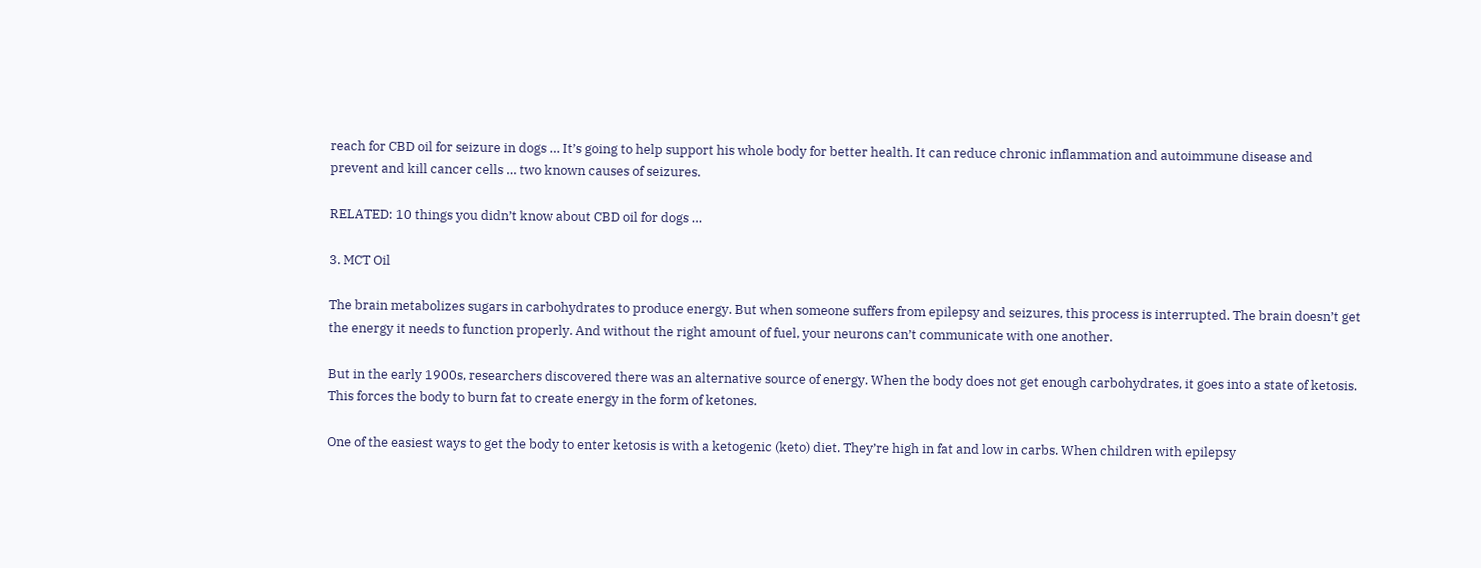reach for CBD oil for seizure in dogs … It’s going to help support his whole body for better health. It can reduce chronic inflammation and autoimmune disease and prevent and kill cancer cells … two known causes of seizures.

RELATED: 10 things you didn’t know about CBD oil for dogs …

3. MCT Oil

The brain metabolizes sugars in carbohydrates to produce energy. But when someone suffers from epilepsy and seizures, this process is interrupted. The brain doesn’t get the energy it needs to function properly. And without the right amount of fuel, your neurons can’t communicate with one another.

But in the early 1900s, researchers discovered there was an alternative source of energy. When the body does not get enough carbohydrates, it goes into a state of ketosis. This forces the body to burn fat to create energy in the form of ketones.

One of the easiest ways to get the body to enter ketosis is with a ketogenic (keto) diet. They’re high in fat and low in carbs. When children with epilepsy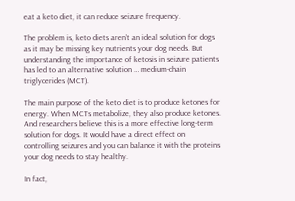eat a keto diet, it can reduce seizure frequency.

The problem is, keto diets aren’t an ideal solution for dogs as it may be missing key nutrients your dog needs. But understanding the importance of ketosis in seizure patients has led to an alternative solution … medium-chain triglycerides (MCT).

The main purpose of the keto diet is to produce ketones for energy. When MCTs metabolize, they also produce ketones. And researchers believe this is a more effective long-term solution for dogs. It would have a direct effect on controlling seizures and you can balance it with the proteins your dog needs to stay healthy.

In fact,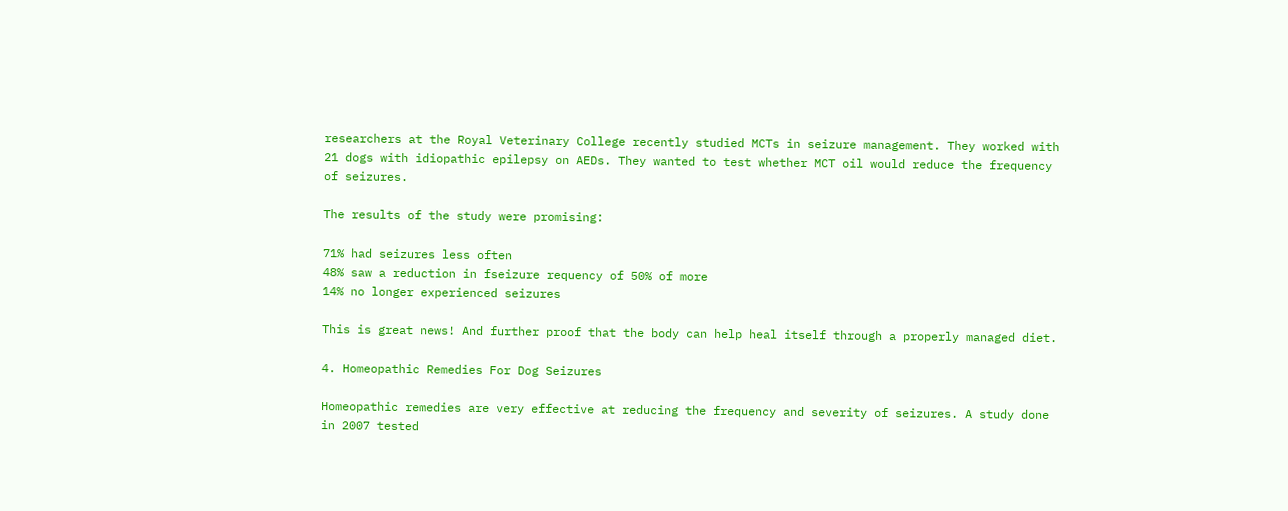researchers at the Royal Veterinary College recently studied MCTs in seizure management. They worked with 21 dogs with idiopathic epilepsy on AEDs. They wanted to test whether MCT oil would reduce the frequency of seizures.

The results of the study were promising:

71% had seizures less often
48% saw a reduction in fseizure requency of 50% of more
14% no longer experienced seizures

This is great news! And further proof that the body can help heal itself through a properly managed diet.

4. Homeopathic Remedies For Dog Seizures

Homeopathic remedies are very effective at reducing the frequency and severity of seizures. A study done in 2007 tested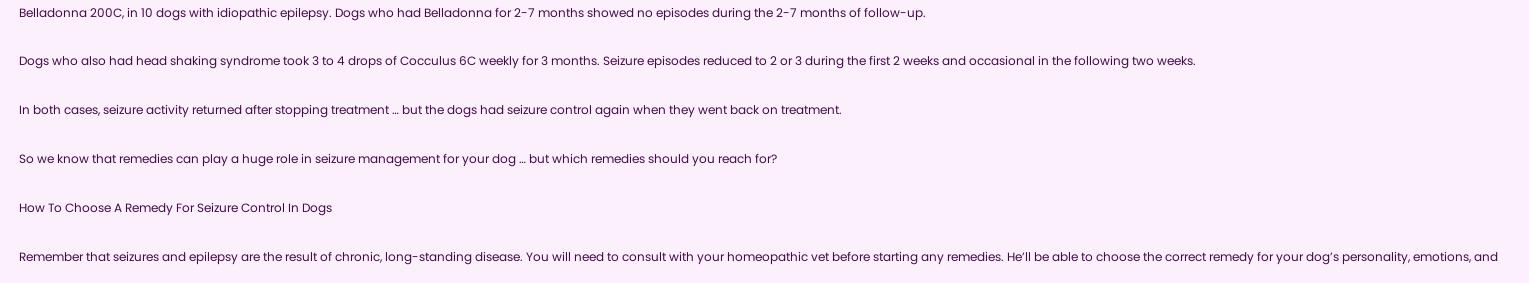Belladonna 200C, in 10 dogs with idiopathic epilepsy. Dogs who had Belladonna for 2-7 months showed no episodes during the 2-7 months of follow-up.

Dogs who also had head shaking syndrome took 3 to 4 drops of Cocculus 6C weekly for 3 months. Seizure episodes reduced to 2 or 3 during the first 2 weeks and occasional in the following two weeks.

In both cases, seizure activity returned after stopping treatment … but the dogs had seizure control again when they went back on treatment.

So we know that remedies can play a huge role in seizure management for your dog … but which remedies should you reach for?

How To Choose A Remedy For Seizure Control In Dogs

Remember that seizures and epilepsy are the result of chronic, long-standing disease. You will need to consult with your homeopathic vet before starting any remedies. He’ll be able to choose the correct remedy for your dog’s personality, emotions, and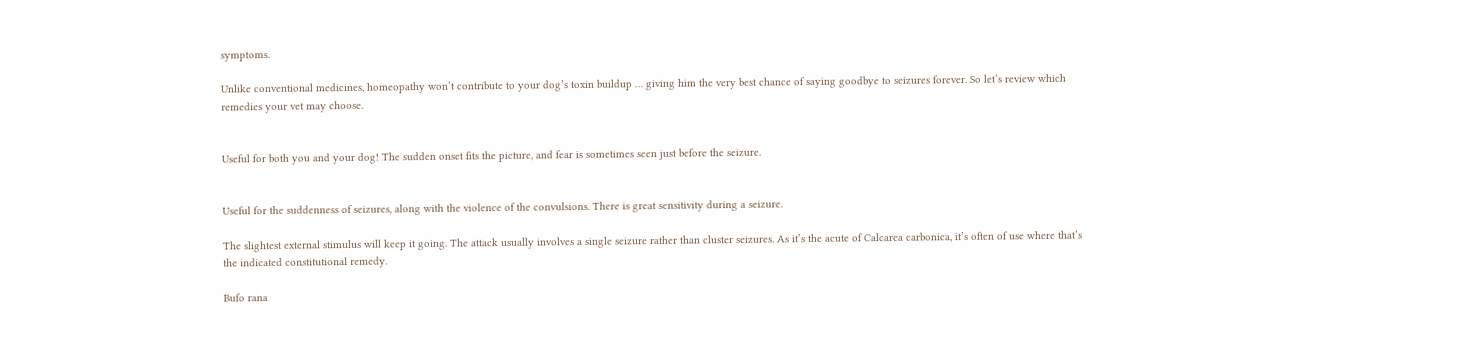symptoms.

Unlike conventional medicines, homeopathy won’t contribute to your dog’s toxin buildup … giving him the very best chance of saying goodbye to seizures forever. So let’s review which remedies your vet may choose.


Useful for both you and your dog! The sudden onset fits the picture, and fear is sometimes seen just before the seizure.


Useful for the suddenness of seizures, along with the violence of the convulsions. There is great sensitivity during a seizure.

The slightest external stimulus will keep it going. The attack usually involves a single seizure rather than cluster seizures. As it’s the acute of Calcarea carbonica, it’s often of use where that’s the indicated constitutional remedy.

Bufo rana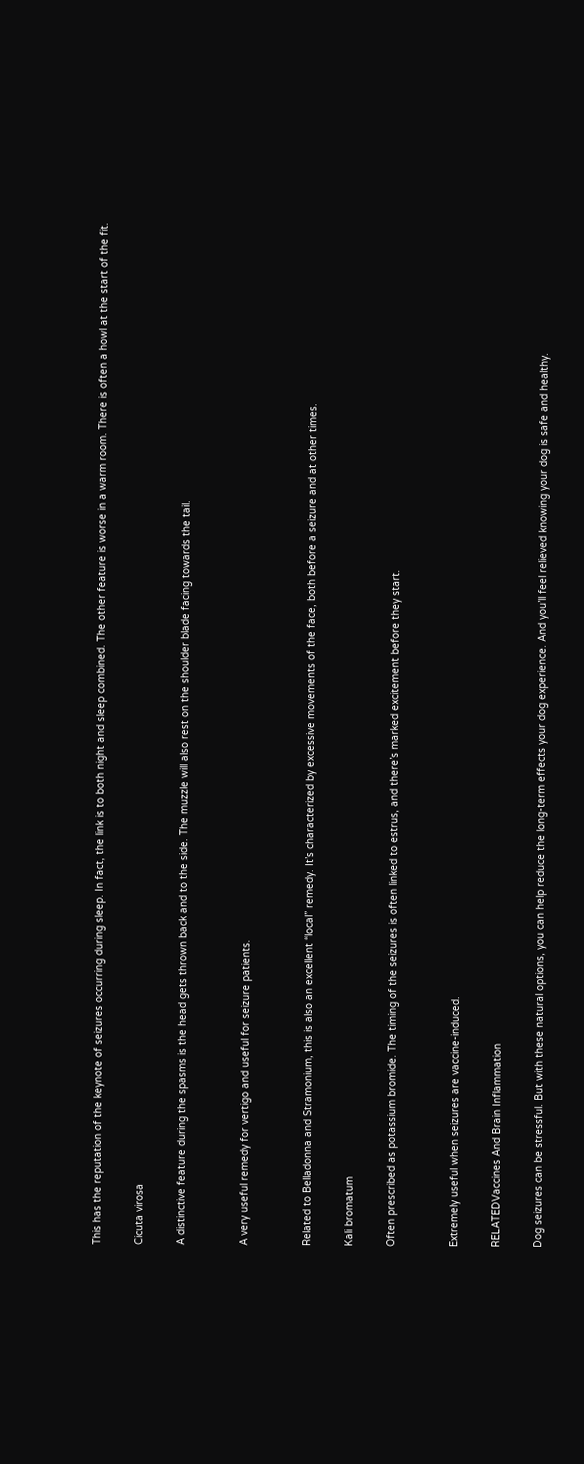This has the reputation of the keynote of seizures occurring during sleep. In fact, the link is to both night and sleep combined. The other feature is worse in a warm room. There is often a howl at the start of the fit.

Cicuta virosa

A distinctive feature during the spasms is the head gets thrown back and to the side. The muzzle will also rest on the shoulder blade facing towards the tail.


A very useful remedy for vertigo and useful for seizure patients.


Related to Belladonna and Stramonium, this is also an excellent “local” remedy. It’s characterized by excessive movements of the face, both before a seizure and at other times.

Kali bromatum

Often prescribed as potassium bromide. The timing of the seizures is often linked to estrus, and there’s marked excitement before they start.


Extremely useful when seizures are vaccine-induced.

RELATEDVaccines And Brain Inflammation

Dog seizures can be stressful. But with these natural options, you can help reduce the long-term effects your dog experience. And you’ll feel relieved knowing your dog is safe and healthy.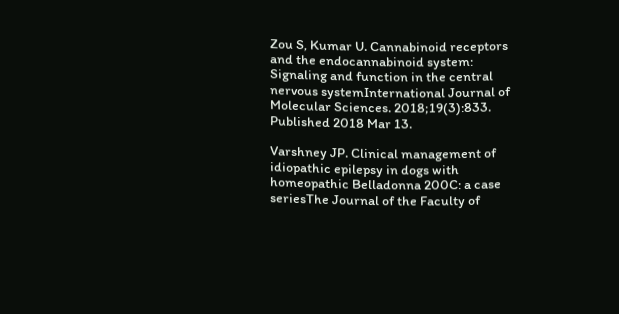Zou S, Kumar U. Cannabinoid receptors and the endocannabinoid system: Signaling and function in the central nervous systemInternational Journal of Molecular Sciences. 2018;19(3):833. Published 2018 Mar 13.

Varshney JP. Clinical management of idiopathic epilepsy in dogs with homeopathic Belladonna 200C: a case seriesThe Journal of the Faculty of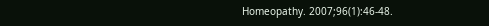Homeopathy. 2007;96(1):46-48.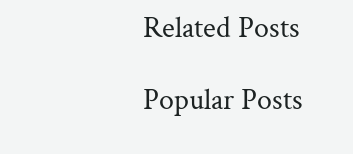Related Posts

Popular Posts